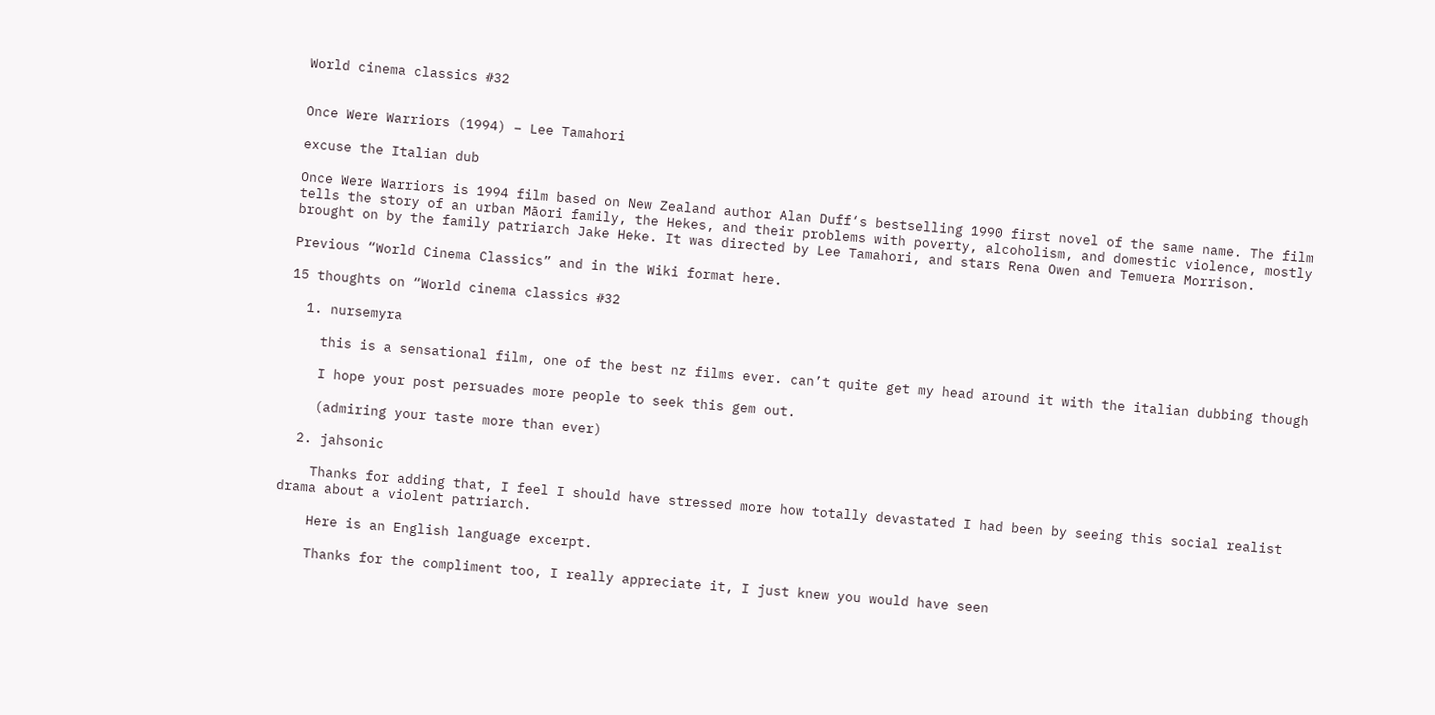World cinema classics #32


Once Were Warriors (1994) – Lee Tamahori

excuse the Italian dub

Once Were Warriors is 1994 film based on New Zealand author Alan Duff‘s bestselling 1990 first novel of the same name. The film tells the story of an urban Māori family, the Hekes, and their problems with poverty, alcoholism, and domestic violence, mostly brought on by the family patriarch Jake Heke. It was directed by Lee Tamahori, and stars Rena Owen and Temuera Morrison.

Previous “World Cinema Classics” and in the Wiki format here.

15 thoughts on “World cinema classics #32

  1. nursemyra

    this is a sensational film, one of the best nz films ever. can’t quite get my head around it with the italian dubbing though

    I hope your post persuades more people to seek this gem out.

    (admiring your taste more than ever)

  2. jahsonic

    Thanks for adding that, I feel I should have stressed more how totally devastated I had been by seeing this social realist drama about a violent patriarch.

    Here is an English language excerpt.

    Thanks for the compliment too, I really appreciate it, I just knew you would have seen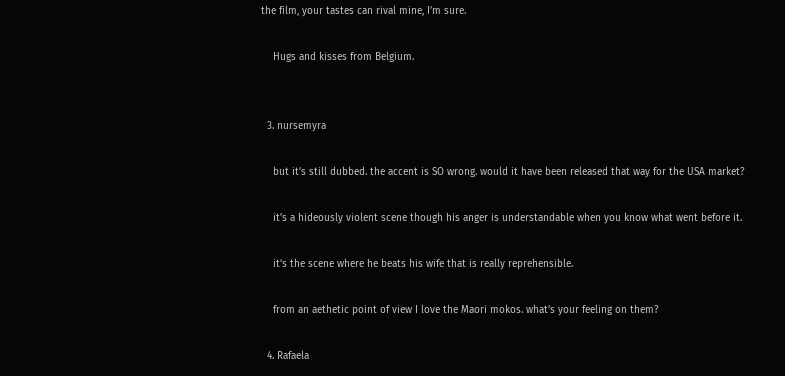the film, your tastes can rival mine, I’m sure.

    Hugs and kisses from Belgium.


  3. nursemyra

    but it’s still dubbed. the accent is SO wrong. would it have been released that way for the USA market?

    it’s a hideously violent scene though his anger is understandable when you know what went before it.

    it’s the scene where he beats his wife that is really reprehensible.

    from an aethetic point of view I love the Maori mokos. what’s your feeling on them?

  4. Rafaela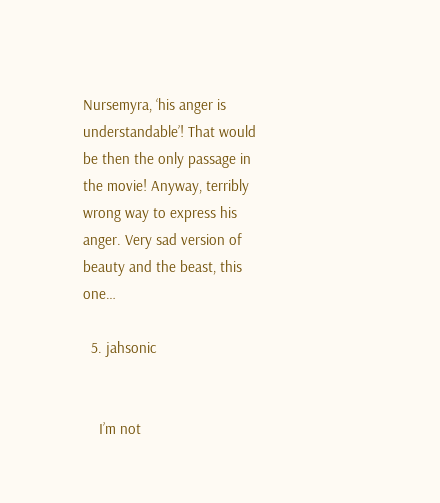Nursemyra, ‘his anger is understandable’! That would be then the only passage in the movie! Anyway, terribly wrong way to express his anger. Very sad version of beauty and the beast, this one…

  5. jahsonic


    I’m not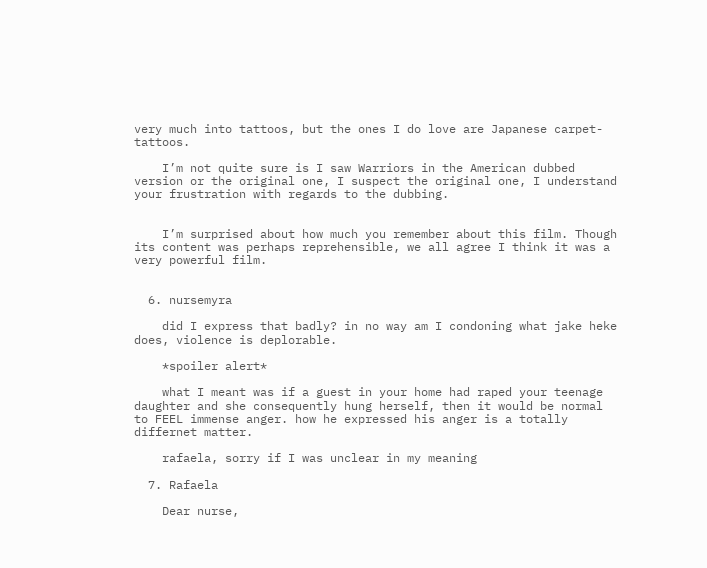very much into tattoos, but the ones I do love are Japanese carpet-tattoos.

    I’m not quite sure is I saw Warriors in the American dubbed version or the original one, I suspect the original one, I understand your frustration with regards to the dubbing.


    I’m surprised about how much you remember about this film. Though its content was perhaps reprehensible, we all agree I think it was a very powerful film.


  6. nursemyra

    did I express that badly? in no way am I condoning what jake heke does, violence is deplorable.

    *spoiler alert*

    what I meant was if a guest in your home had raped your teenage daughter and she consequently hung herself, then it would be normal to FEEL immense anger. how he expressed his anger is a totally differnet matter.

    rafaela, sorry if I was unclear in my meaning

  7. Rafaela

    Dear nurse,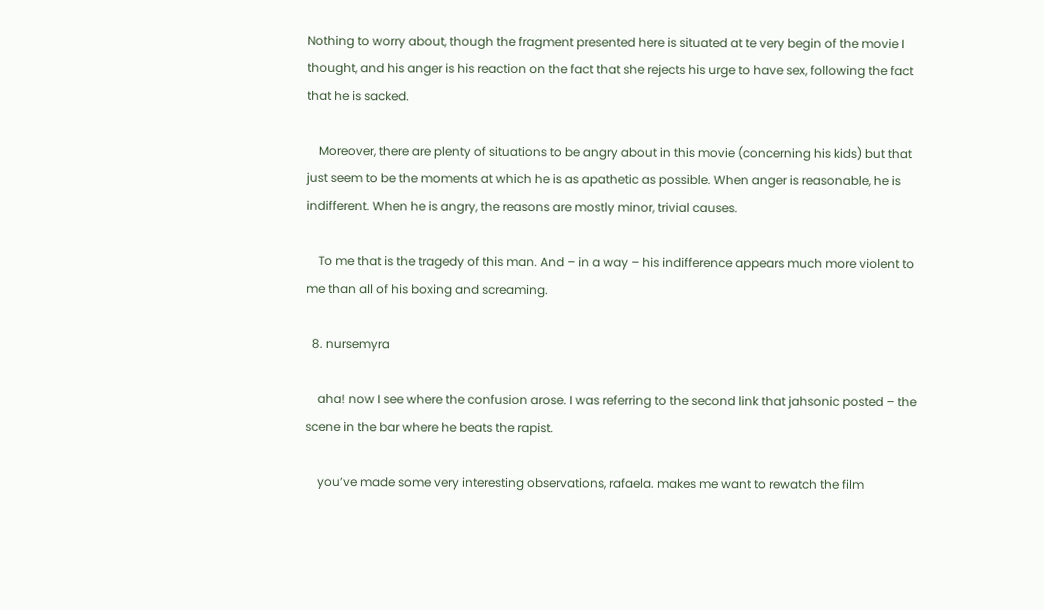Nothing to worry about, though the fragment presented here is situated at te very begin of the movie I thought, and his anger is his reaction on the fact that she rejects his urge to have sex, following the fact that he is sacked.

    Moreover, there are plenty of situations to be angry about in this movie (concerning his kids) but that just seem to be the moments at which he is as apathetic as possible. When anger is reasonable, he is indifferent. When he is angry, the reasons are mostly minor, trivial causes.

    To me that is the tragedy of this man. And – in a way – his indifference appears much more violent to me than all of his boxing and screaming.

  8. nursemyra

    aha! now I see where the confusion arose. I was referring to the second link that jahsonic posted – the scene in the bar where he beats the rapist.

    you’ve made some very interesting observations, rafaela. makes me want to rewatch the film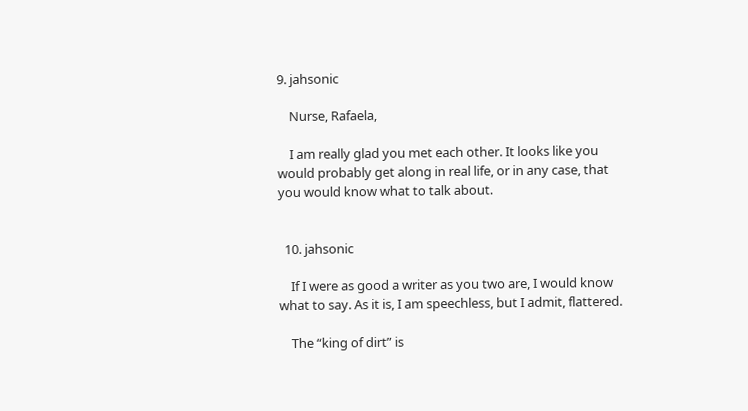9. jahsonic

    Nurse, Rafaela,

    I am really glad you met each other. It looks like you would probably get along in real life, or in any case, that you would know what to talk about.


  10. jahsonic

    If I were as good a writer as you two are, I would know what to say. As it is, I am speechless, but I admit, flattered.

    The “king of dirt” is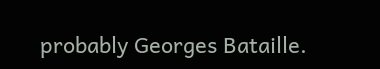probably Georges Bataille.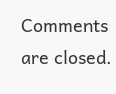Comments are closed.